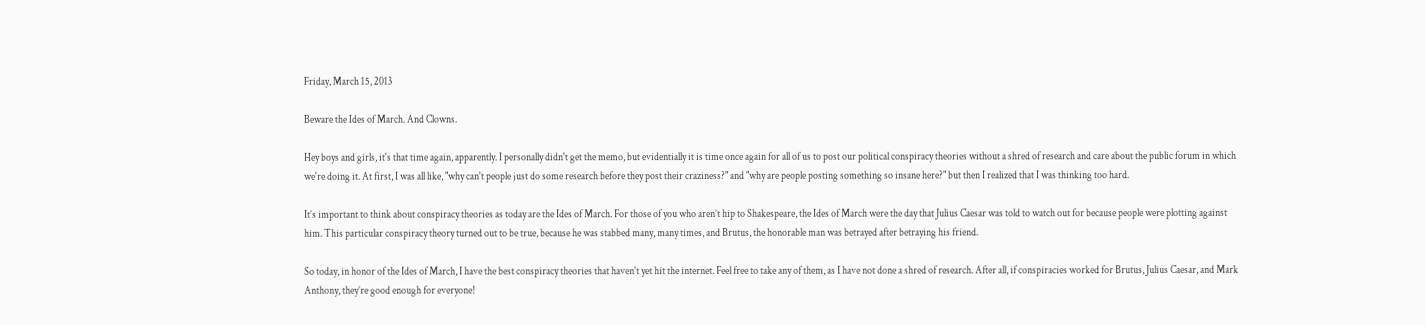Friday, March 15, 2013

Beware the Ides of March. And Clowns.

Hey boys and girls, it's that time again, apparently. I personally didn't get the memo, but evidentially it is time once again for all of us to post our political conspiracy theories without a shred of research and care about the public forum in which we're doing it. At first, I was all like, "why can't people just do some research before they post their craziness?" and "why are people posting something so insane here?" but then I realized that I was thinking too hard.

It’s important to think about conspiracy theories as today are the Ides of March. For those of you who aren’t hip to Shakespeare, the Ides of March were the day that Julius Caesar was told to watch out for because people were plotting against him. This particular conspiracy theory turned out to be true, because he was stabbed many, many times, and Brutus, the honorable man was betrayed after betraying his friend.

So today, in honor of the Ides of March, I have the best conspiracy theories that haven't yet hit the internet. Feel free to take any of them, as I have not done a shred of research. After all, if conspiracies worked for Brutus, Julius Caesar, and Mark Anthony, they’re good enough for everyone!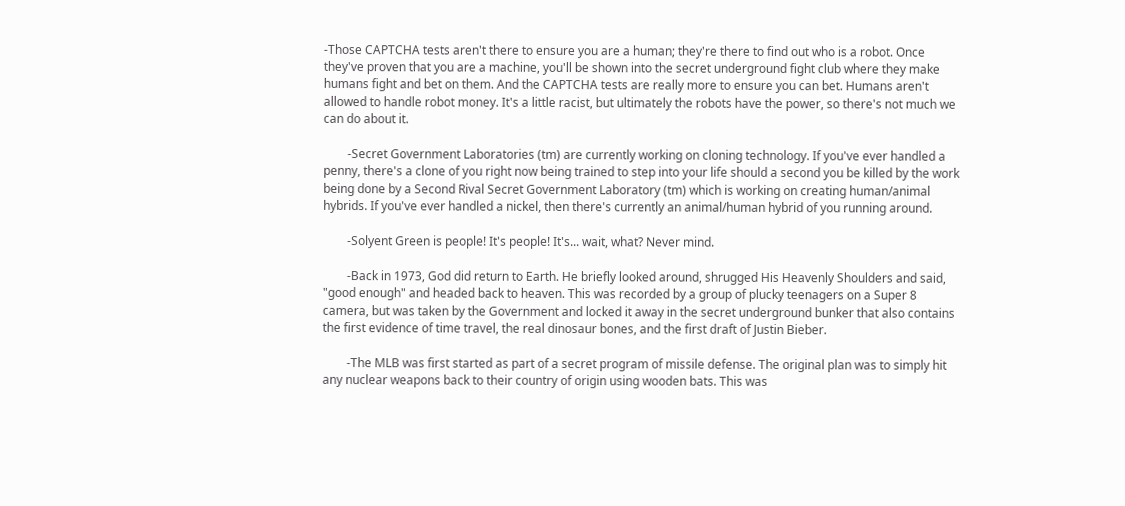-Those CAPTCHA tests aren't there to ensure you are a human; they're there to find out who is a robot. Once they've proven that you are a machine, you'll be shown into the secret underground fight club where they make humans fight and bet on them. And the CAPTCHA tests are really more to ensure you can bet. Humans aren't allowed to handle robot money. It's a little racist, but ultimately the robots have the power, so there's not much we can do about it.

        -Secret Government Laboratories (tm) are currently working on cloning technology. If you've ever handled a penny, there's a clone of you right now being trained to step into your life should a second you be killed by the work being done by a Second Rival Secret Government Laboratory (tm) which is working on creating human/animal hybrids. If you've ever handled a nickel, then there's currently an animal/human hybrid of you running around.

        -Solyent Green is people! It's people! It's... wait, what? Never mind.

        -Back in 1973, God did return to Earth. He briefly looked around, shrugged His Heavenly Shoulders and said, "good enough" and headed back to heaven. This was recorded by a group of plucky teenagers on a Super 8 camera, but was taken by the Government and locked it away in the secret underground bunker that also contains the first evidence of time travel, the real dinosaur bones, and the first draft of Justin Bieber.

        -The MLB was first started as part of a secret program of missile defense. The original plan was to simply hit any nuclear weapons back to their country of origin using wooden bats. This was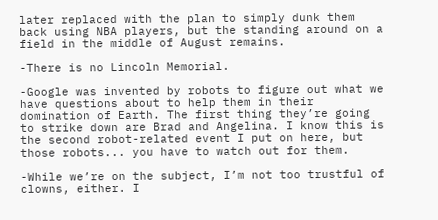later replaced with the plan to simply dunk them back using NBA players, but the standing around on a field in the middle of August remains.

-There is no Lincoln Memorial.

-Google was invented by robots to figure out what we have questions about to help them in their domination of Earth. The first thing they’re going to strike down are Brad and Angelina. I know this is the second robot-related event I put on here, but those robots... you have to watch out for them.

-While we’re on the subject, I’m not too trustful of clowns, either. I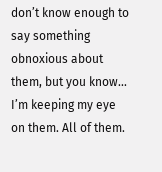don’t know enough to say something obnoxious about them, but you know... I’m keeping my eye on them. All of them.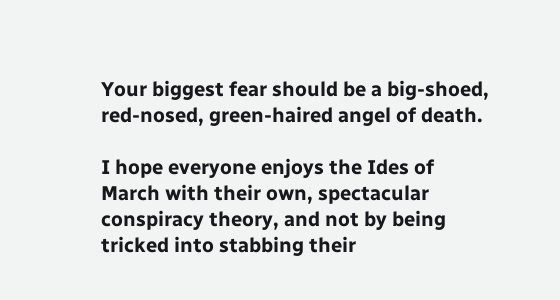Your biggest fear should be a big-shoed, red-nosed, green-haired angel of death.

I hope everyone enjoys the Ides of March with their own, spectacular conspiracy theory, and not by being tricked into stabbing their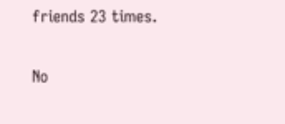friends 23 times.

No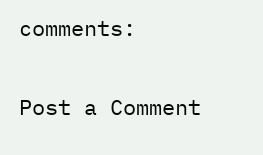comments:

Post a Comment